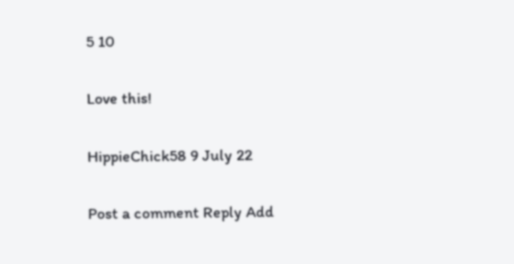5 10

Love this!

HippieChick58 9 July 22

Post a comment Reply Add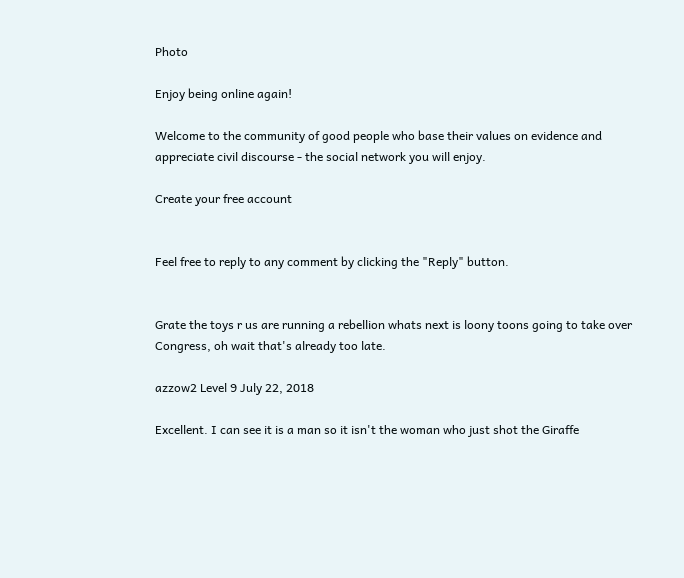Photo

Enjoy being online again!

Welcome to the community of good people who base their values on evidence and appreciate civil discourse - the social network you will enjoy.

Create your free account


Feel free to reply to any comment by clicking the "Reply" button.


Grate the toys r us are running a rebellion whats next is loony toons going to take over Congress, oh wait that's already too late.

azzow2 Level 9 July 22, 2018

Excellent. I can see it is a man so it isn't the woman who just shot the Giraffe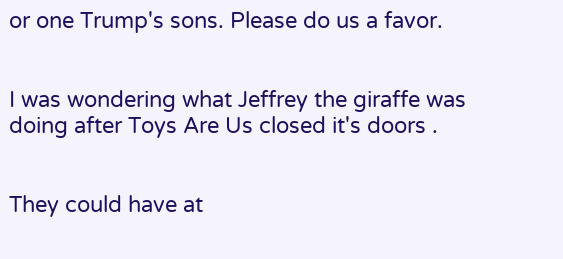or one Trump's sons. Please do us a favor.


I was wondering what Jeffrey the giraffe was doing after Toys Are Us closed it's doors .


They could have at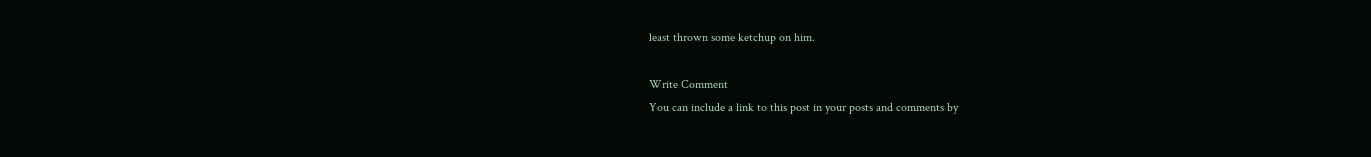least thrown some ketchup on him.

Write Comment
You can include a link to this post in your posts and comments by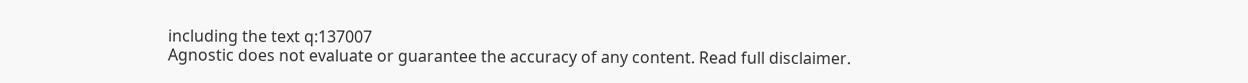including the text q:137007
Agnostic does not evaluate or guarantee the accuracy of any content. Read full disclaimer.